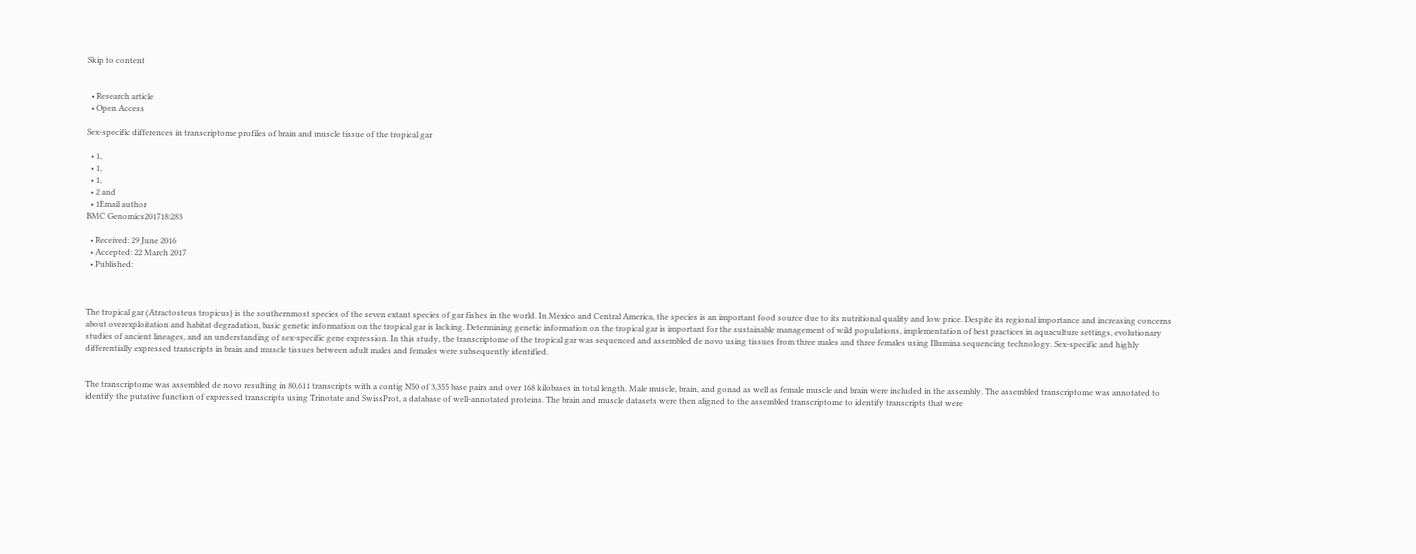Skip to content


  • Research article
  • Open Access

Sex-specific differences in transcriptome profiles of brain and muscle tissue of the tropical gar

  • 1,
  • 1,
  • 1,
  • 2 and
  • 1Email author
BMC Genomics201718:283

  • Received: 29 June 2016
  • Accepted: 22 March 2017
  • Published:



The tropical gar (Atractosteus tropicus) is the southernmost species of the seven extant species of gar fishes in the world. In Mexico and Central America, the species is an important food source due to its nutritional quality and low price. Despite its regional importance and increasing concerns about overexploitation and habitat degradation, basic genetic information on the tropical gar is lacking. Determining genetic information on the tropical gar is important for the sustainable management of wild populations, implementation of best practices in aquaculture settings, evolutionary studies of ancient lineages, and an understanding of sex-specific gene expression. In this study, the transcriptome of the tropical gar was sequenced and assembled de novo using tissues from three males and three females using Illumina sequencing technology. Sex-specific and highly differentially expressed transcripts in brain and muscle tissues between adult males and females were subsequently identified.


The transcriptome was assembled de novo resulting in 80,611 transcripts with a contig N50 of 3,355 base pairs and over 168 kilobases in total length. Male muscle, brain, and gonad as well as female muscle and brain were included in the assembly. The assembled transcriptome was annotated to identify the putative function of expressed transcripts using Trinotate and SwissProt, a database of well-annotated proteins. The brain and muscle datasets were then aligned to the assembled transcriptome to identify transcripts that were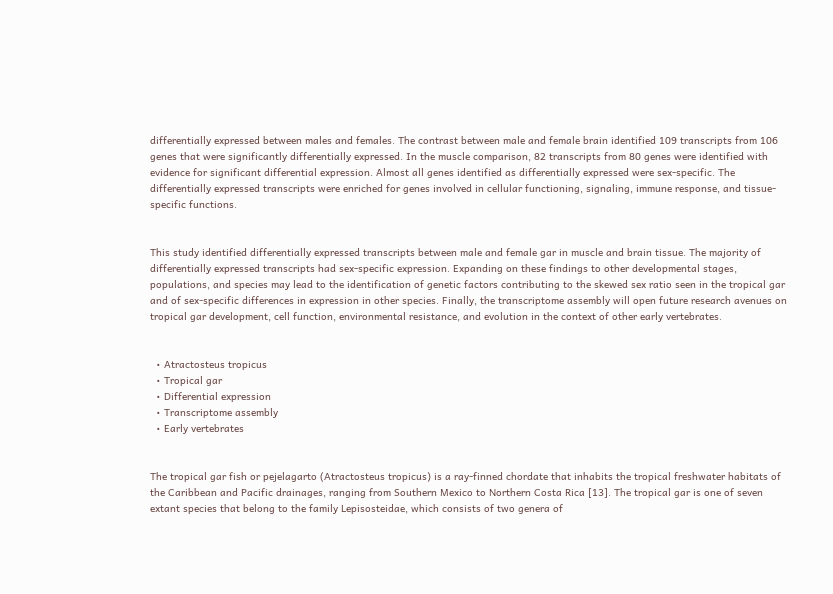differentially expressed between males and females. The contrast between male and female brain identified 109 transcripts from 106 genes that were significantly differentially expressed. In the muscle comparison, 82 transcripts from 80 genes were identified with evidence for significant differential expression. Almost all genes identified as differentially expressed were sex-specific. The differentially expressed transcripts were enriched for genes involved in cellular functioning, signaling, immune response, and tissue-specific functions.


This study identified differentially expressed transcripts between male and female gar in muscle and brain tissue. The majority of differentially expressed transcripts had sex-specific expression. Expanding on these findings to other developmental stages, populations, and species may lead to the identification of genetic factors contributing to the skewed sex ratio seen in the tropical gar and of sex-specific differences in expression in other species. Finally, the transcriptome assembly will open future research avenues on tropical gar development, cell function, environmental resistance, and evolution in the context of other early vertebrates.


  • Atractosteus tropicus
  • Tropical gar
  • Differential expression
  • Transcriptome assembly
  • Early vertebrates


The tropical gar fish or pejelagarto (Atractosteus tropicus) is a ray-finned chordate that inhabits the tropical freshwater habitats of the Caribbean and Pacific drainages, ranging from Southern Mexico to Northern Costa Rica [13]. The tropical gar is one of seven extant species that belong to the family Lepisosteidae, which consists of two genera of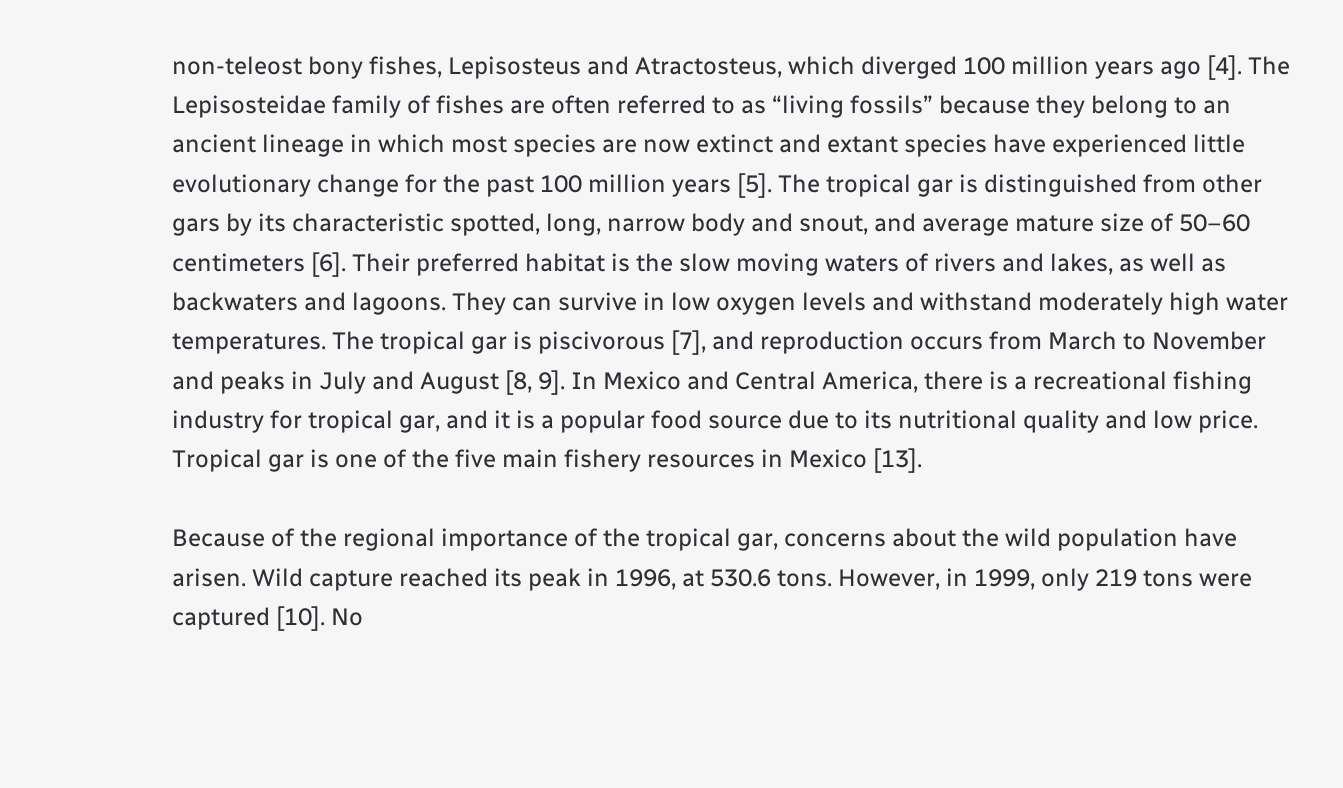non-teleost bony fishes, Lepisosteus and Atractosteus, which diverged 100 million years ago [4]. The Lepisosteidae family of fishes are often referred to as “living fossils” because they belong to an ancient lineage in which most species are now extinct and extant species have experienced little evolutionary change for the past 100 million years [5]. The tropical gar is distinguished from other gars by its characteristic spotted, long, narrow body and snout, and average mature size of 50–60 centimeters [6]. Their preferred habitat is the slow moving waters of rivers and lakes, as well as backwaters and lagoons. They can survive in low oxygen levels and withstand moderately high water temperatures. The tropical gar is piscivorous [7], and reproduction occurs from March to November and peaks in July and August [8, 9]. In Mexico and Central America, there is a recreational fishing industry for tropical gar, and it is a popular food source due to its nutritional quality and low price. Tropical gar is one of the five main fishery resources in Mexico [13].

Because of the regional importance of the tropical gar, concerns about the wild population have arisen. Wild capture reached its peak in 1996, at 530.6 tons. However, in 1999, only 219 tons were captured [10]. No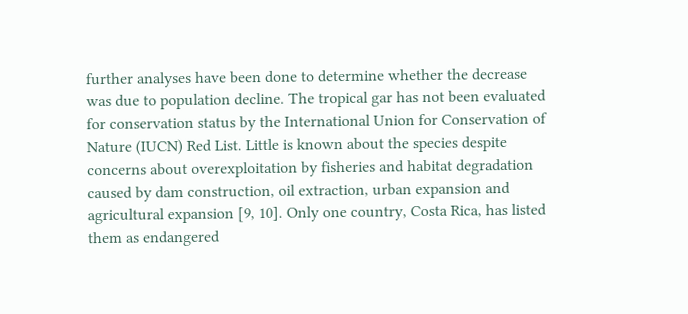further analyses have been done to determine whether the decrease was due to population decline. The tropical gar has not been evaluated for conservation status by the International Union for Conservation of Nature (IUCN) Red List. Little is known about the species despite concerns about overexploitation by fisheries and habitat degradation caused by dam construction, oil extraction, urban expansion and agricultural expansion [9, 10]. Only one country, Costa Rica, has listed them as endangered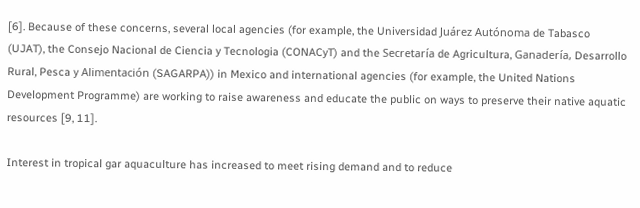[6]. Because of these concerns, several local agencies (for example, the Universidad Juárez Autónoma de Tabasco (UJAT), the Consejo Nacional de Ciencia y Tecnologia (CONACyT) and the Secretaría de Agricultura, Ganadería, Desarrollo Rural, Pesca y Alimentación (SAGARPA)) in Mexico and international agencies (for example, the United Nations Development Programme) are working to raise awareness and educate the public on ways to preserve their native aquatic resources [9, 11].

Interest in tropical gar aquaculture has increased to meet rising demand and to reduce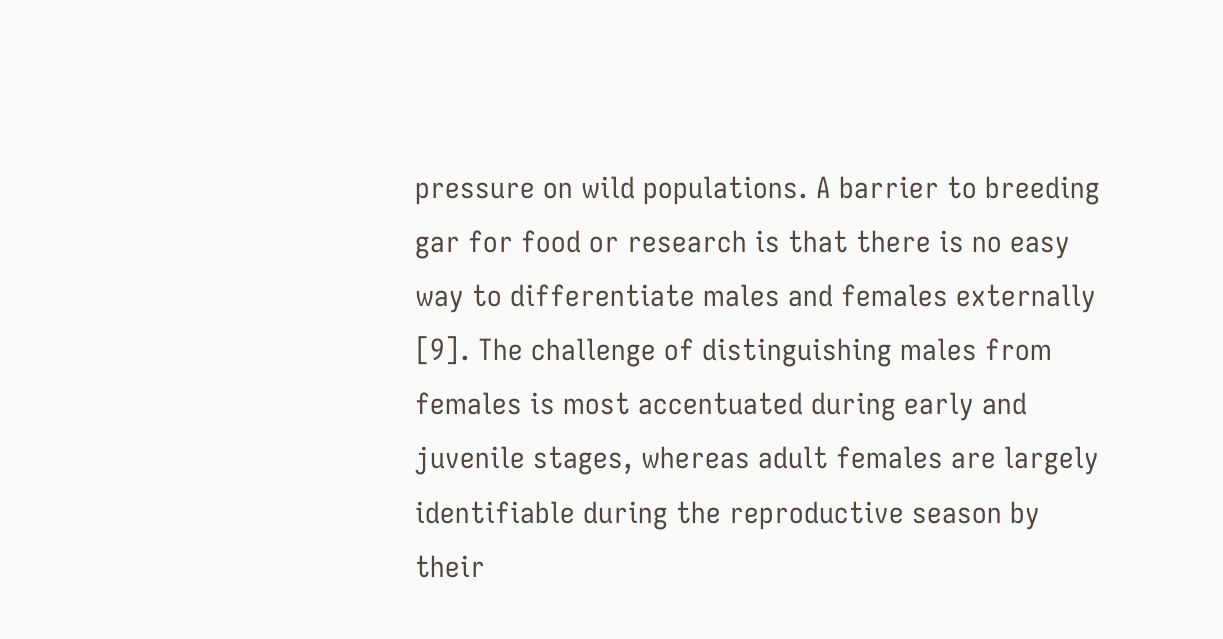pressure on wild populations. A barrier to breeding gar for food or research is that there is no easy way to differentiate males and females externally [9]. The challenge of distinguishing males from females is most accentuated during early and juvenile stages, whereas adult females are largely identifiable during the reproductive season by their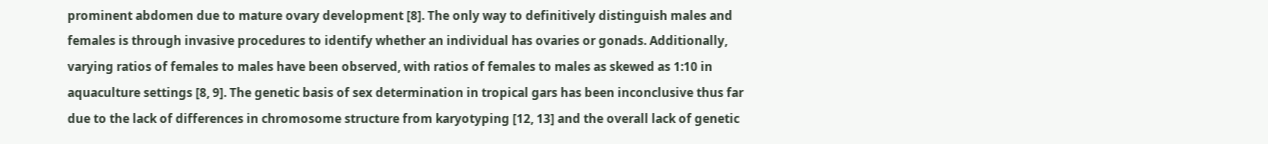prominent abdomen due to mature ovary development [8]. The only way to definitively distinguish males and females is through invasive procedures to identify whether an individual has ovaries or gonads. Additionally, varying ratios of females to males have been observed, with ratios of females to males as skewed as 1:10 in aquaculture settings [8, 9]. The genetic basis of sex determination in tropical gars has been inconclusive thus far due to the lack of differences in chromosome structure from karyotyping [12, 13] and the overall lack of genetic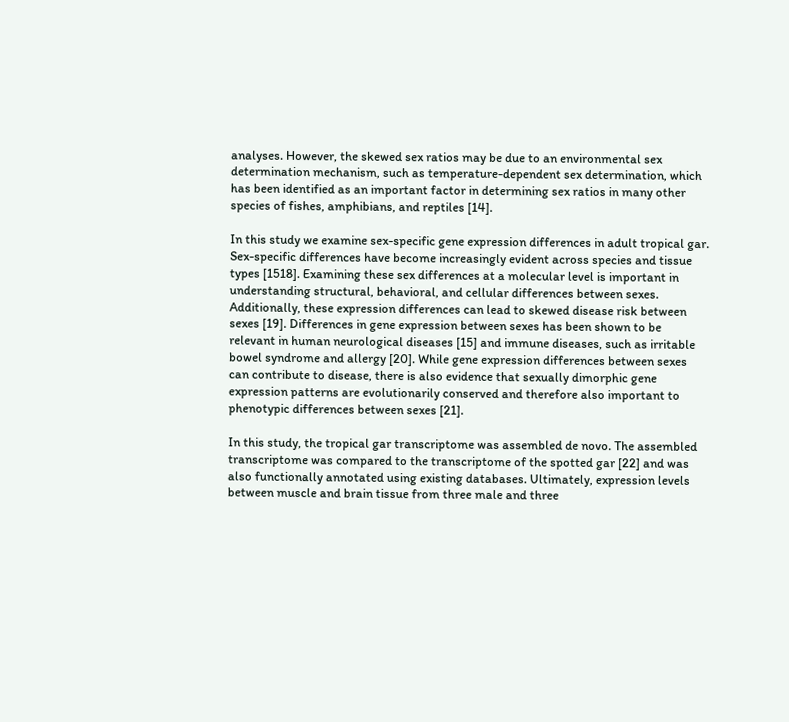analyses. However, the skewed sex ratios may be due to an environmental sex determination mechanism, such as temperature-dependent sex determination, which has been identified as an important factor in determining sex ratios in many other species of fishes, amphibians, and reptiles [14].

In this study we examine sex-specific gene expression differences in adult tropical gar. Sex-specific differences have become increasingly evident across species and tissue types [1518]. Examining these sex differences at a molecular level is important in understanding structural, behavioral, and cellular differences between sexes. Additionally, these expression differences can lead to skewed disease risk between sexes [19]. Differences in gene expression between sexes has been shown to be relevant in human neurological diseases [15] and immune diseases, such as irritable bowel syndrome and allergy [20]. While gene expression differences between sexes can contribute to disease, there is also evidence that sexually dimorphic gene expression patterns are evolutionarily conserved and therefore also important to phenotypic differences between sexes [21].

In this study, the tropical gar transcriptome was assembled de novo. The assembled transcriptome was compared to the transcriptome of the spotted gar [22] and was also functionally annotated using existing databases. Ultimately, expression levels between muscle and brain tissue from three male and three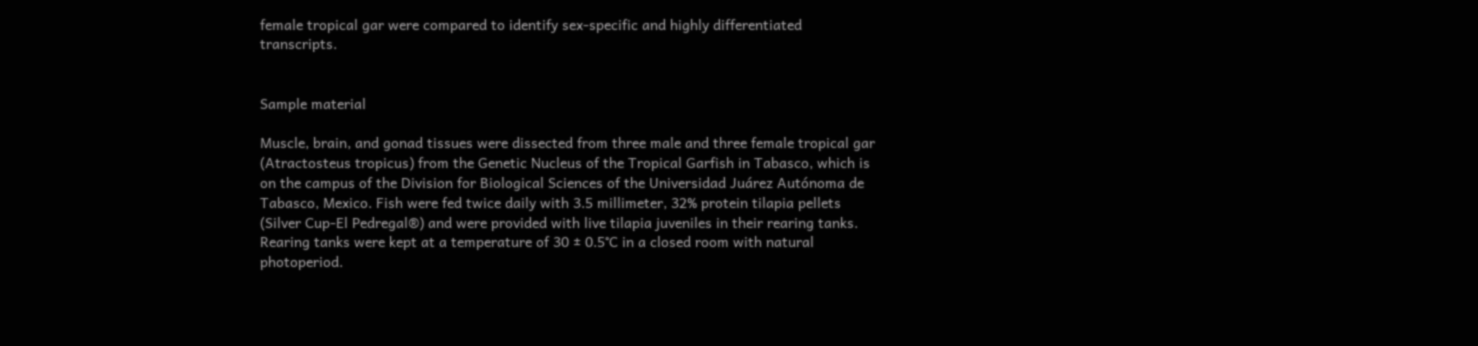female tropical gar were compared to identify sex-specific and highly differentiated transcripts.


Sample material

Muscle, brain, and gonad tissues were dissected from three male and three female tropical gar (Atractosteus tropicus) from the Genetic Nucleus of the Tropical Garfish in Tabasco, which is on the campus of the Division for Biological Sciences of the Universidad Juárez Autónoma de Tabasco, Mexico. Fish were fed twice daily with 3.5 millimeter, 32% protein tilapia pellets (Silver Cup-El Pedregal®) and were provided with live tilapia juveniles in their rearing tanks. Rearing tanks were kept at a temperature of 30 ± 0.5°C in a closed room with natural photoperiod.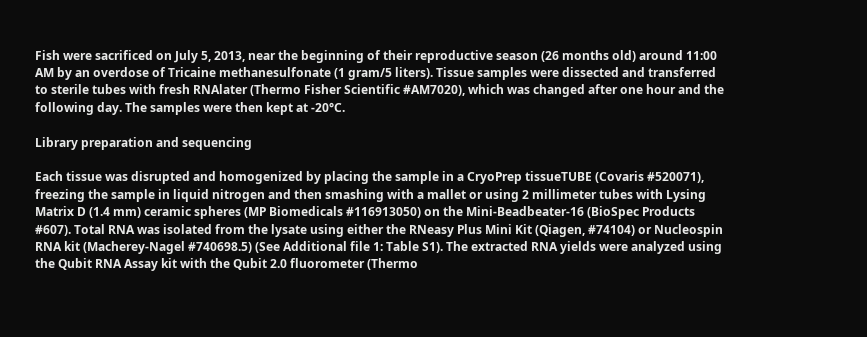Fish were sacrificed on July 5, 2013, near the beginning of their reproductive season (26 months old) around 11:00 AM by an overdose of Tricaine methanesulfonate (1 gram/5 liters). Tissue samples were dissected and transferred to sterile tubes with fresh RNAlater (Thermo Fisher Scientific #AM7020), which was changed after one hour and the following day. The samples were then kept at -20°C.

Library preparation and sequencing

Each tissue was disrupted and homogenized by placing the sample in a CryoPrep tissueTUBE (Covaris #520071), freezing the sample in liquid nitrogen and then smashing with a mallet or using 2 millimeter tubes with Lysing Matrix D (1.4 mm) ceramic spheres (MP Biomedicals #116913050) on the Mini-Beadbeater-16 (BioSpec Products #607). Total RNA was isolated from the lysate using either the RNeasy Plus Mini Kit (Qiagen, #74104) or Nucleospin RNA kit (Macherey-Nagel #740698.5) (See Additional file 1: Table S1). The extracted RNA yields were analyzed using the Qubit RNA Assay kit with the Qubit 2.0 fluorometer (Thermo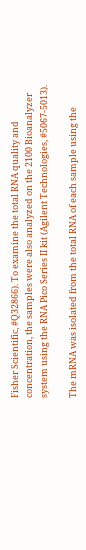Fisher Scientific, #Q32866). To examine the total RNA quality and concentration, the samples were also analyzed on the 2100 Bioanalyzer system using the RNA Pico Series II kit (Agilent Technologies, #5067-5013).

The mRNA was isolated from the total RNA of each sample using the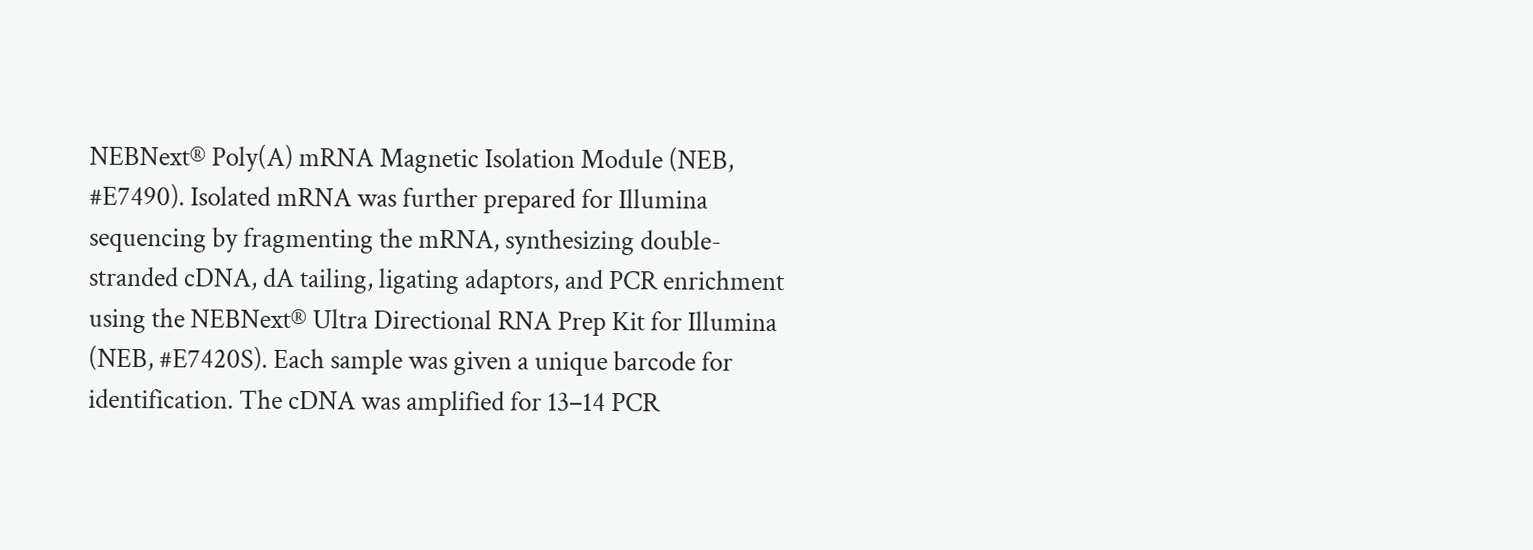NEBNext® Poly(A) mRNA Magnetic Isolation Module (NEB, #E7490). Isolated mRNA was further prepared for Illumina sequencing by fragmenting the mRNA, synthesizing double-stranded cDNA, dA tailing, ligating adaptors, and PCR enrichment using the NEBNext® Ultra Directional RNA Prep Kit for Illumina (NEB, #E7420S). Each sample was given a unique barcode for identification. The cDNA was amplified for 13–14 PCR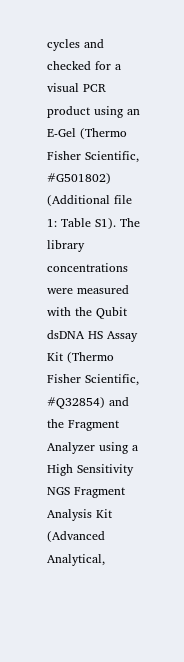cycles and checked for a visual PCR product using an E-Gel (Thermo Fisher Scientific, #G501802) (Additional file 1: Table S1). The library concentrations were measured with the Qubit dsDNA HS Assay Kit (Thermo Fisher Scientific, #Q32854) and the Fragment Analyzer using a High Sensitivity NGS Fragment Analysis Kit (Advanced Analytical,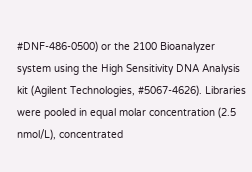#DNF-486-0500) or the 2100 Bioanalyzer system using the High Sensitivity DNA Analysis kit (Agilent Technologies, #5067-4626). Libraries were pooled in equal molar concentration (2.5 nmol/L), concentrated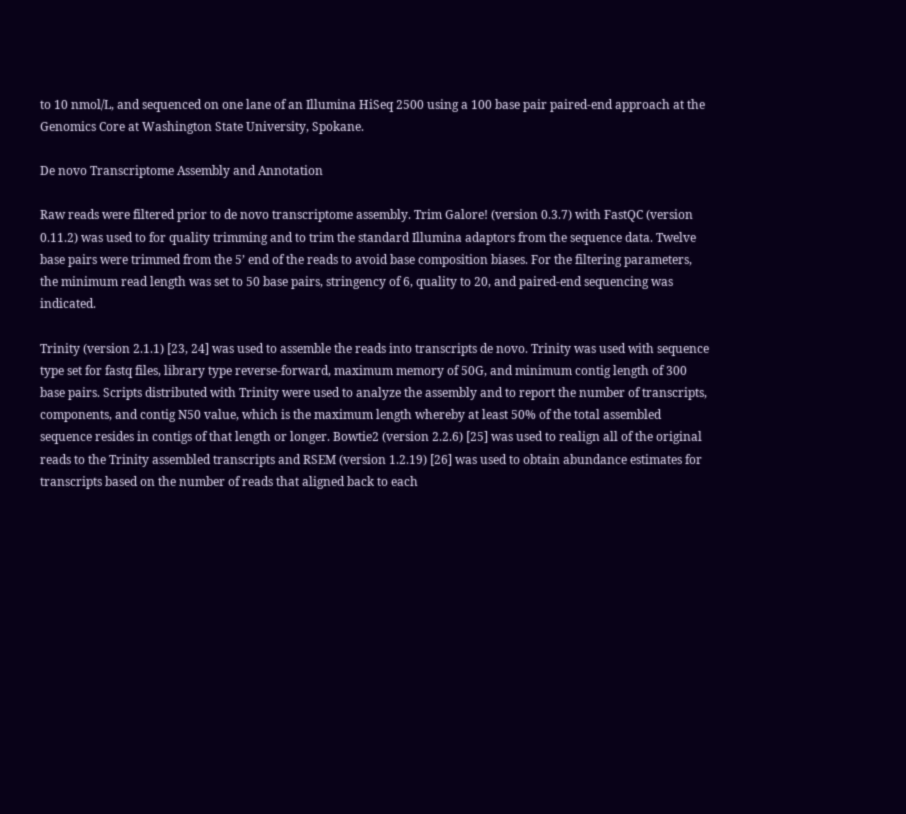to 10 nmol/L, and sequenced on one lane of an Illumina HiSeq 2500 using a 100 base pair paired-end approach at the Genomics Core at Washington State University, Spokane.

De novo Transcriptome Assembly and Annotation

Raw reads were filtered prior to de novo transcriptome assembly. Trim Galore! (version 0.3.7) with FastQC (version 0.11.2) was used to for quality trimming and to trim the standard Illumina adaptors from the sequence data. Twelve base pairs were trimmed from the 5’ end of the reads to avoid base composition biases. For the filtering parameters, the minimum read length was set to 50 base pairs, stringency of 6, quality to 20, and paired-end sequencing was indicated.

Trinity (version 2.1.1) [23, 24] was used to assemble the reads into transcripts de novo. Trinity was used with sequence type set for fastq files, library type reverse-forward, maximum memory of 50G, and minimum contig length of 300 base pairs. Scripts distributed with Trinity were used to analyze the assembly and to report the number of transcripts, components, and contig N50 value, which is the maximum length whereby at least 50% of the total assembled sequence resides in contigs of that length or longer. Bowtie2 (version 2.2.6) [25] was used to realign all of the original reads to the Trinity assembled transcripts and RSEM (version 1.2.19) [26] was used to obtain abundance estimates for transcripts based on the number of reads that aligned back to each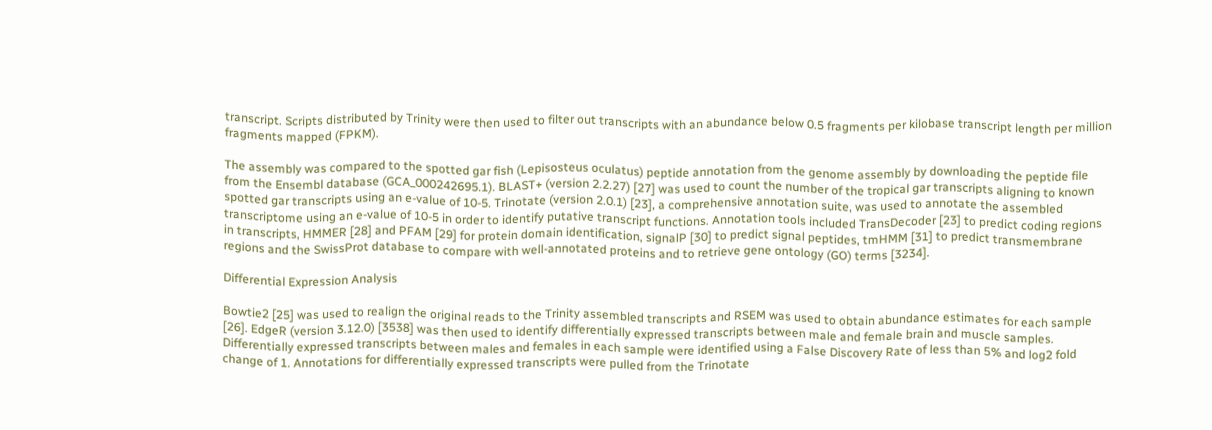transcript. Scripts distributed by Trinity were then used to filter out transcripts with an abundance below 0.5 fragments per kilobase transcript length per million fragments mapped (FPKM).

The assembly was compared to the spotted gar fish (Lepisosteus oculatus) peptide annotation from the genome assembly by downloading the peptide file from the Ensembl database (GCA_000242695.1). BLAST+ (version 2.2.27) [27] was used to count the number of the tropical gar transcripts aligning to known spotted gar transcripts using an e-value of 10-5. Trinotate (version 2.0.1) [23], a comprehensive annotation suite, was used to annotate the assembled transcriptome using an e-value of 10-5 in order to identify putative transcript functions. Annotation tools included TransDecoder [23] to predict coding regions in transcripts, HMMER [28] and PFAM [29] for protein domain identification, signalP [30] to predict signal peptides, tmHMM [31] to predict transmembrane regions and the SwissProt database to compare with well-annotated proteins and to retrieve gene ontology (GO) terms [3234].

Differential Expression Analysis

Bowtie2 [25] was used to realign the original reads to the Trinity assembled transcripts and RSEM was used to obtain abundance estimates for each sample [26]. EdgeR (version 3.12.0) [3538] was then used to identify differentially expressed transcripts between male and female brain and muscle samples. Differentially expressed transcripts between males and females in each sample were identified using a False Discovery Rate of less than 5% and log2 fold change of 1. Annotations for differentially expressed transcripts were pulled from the Trinotate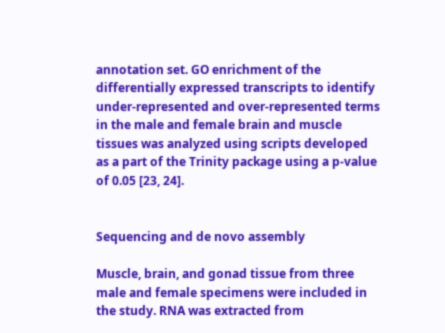annotation set. GO enrichment of the differentially expressed transcripts to identify under-represented and over-represented terms in the male and female brain and muscle tissues was analyzed using scripts developed as a part of the Trinity package using a p-value of 0.05 [23, 24].


Sequencing and de novo assembly

Muscle, brain, and gonad tissue from three male and female specimens were included in the study. RNA was extracted from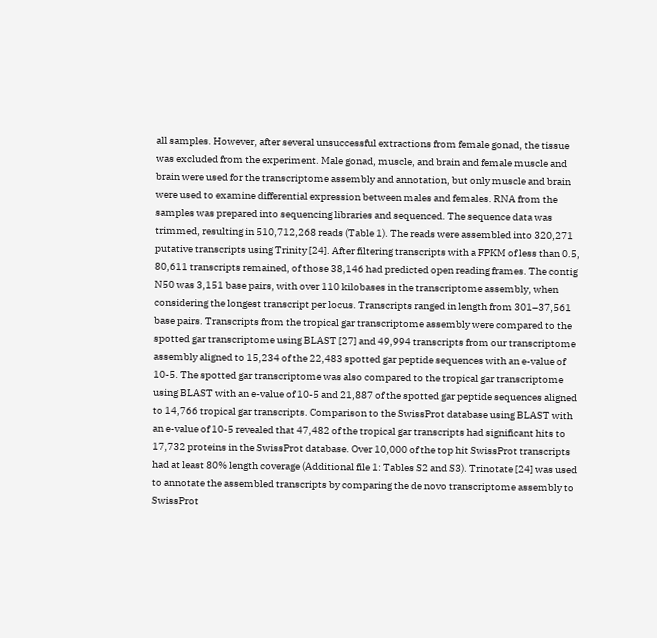all samples. However, after several unsuccessful extractions from female gonad, the tissue was excluded from the experiment. Male gonad, muscle, and brain and female muscle and brain were used for the transcriptome assembly and annotation, but only muscle and brain were used to examine differential expression between males and females. RNA from the samples was prepared into sequencing libraries and sequenced. The sequence data was trimmed, resulting in 510,712,268 reads (Table 1). The reads were assembled into 320,271 putative transcripts using Trinity [24]. After filtering transcripts with a FPKM of less than 0.5, 80,611 transcripts remained, of those 38,146 had predicted open reading frames. The contig N50 was 3,151 base pairs, with over 110 kilobases in the transcriptome assembly, when considering the longest transcript per locus. Transcripts ranged in length from 301–37,561 base pairs. Transcripts from the tropical gar transcriptome assembly were compared to the spotted gar transcriptome using BLAST [27] and 49,994 transcripts from our transcriptome assembly aligned to 15,234 of the 22,483 spotted gar peptide sequences with an e-value of 10-5. The spotted gar transcriptome was also compared to the tropical gar transcriptome using BLAST with an e-value of 10-5 and 21,887 of the spotted gar peptide sequences aligned to 14,766 tropical gar transcripts. Comparison to the SwissProt database using BLAST with an e-value of 10-5 revealed that 47,482 of the tropical gar transcripts had significant hits to 17,732 proteins in the SwissProt database. Over 10,000 of the top hit SwissProt transcripts had at least 80% length coverage (Additional file 1: Tables S2 and S3). Trinotate [24] was used to annotate the assembled transcripts by comparing the de novo transcriptome assembly to SwissProt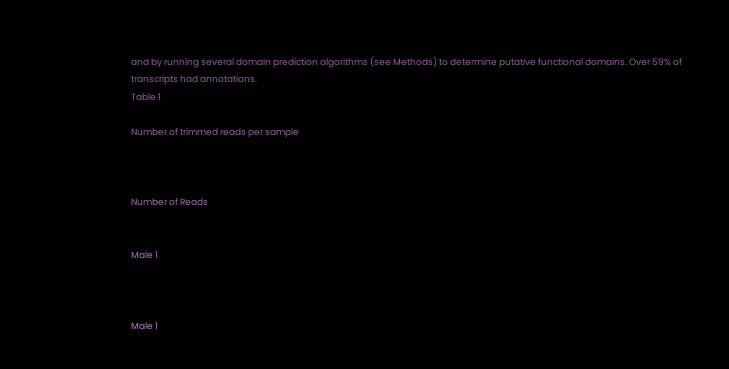and by running several domain prediction algorithms (see Methods) to determine putative functional domains. Over 59% of transcripts had annotations.
Table 1

Number of trimmed reads per sample



Number of Reads


Male 1



Male 1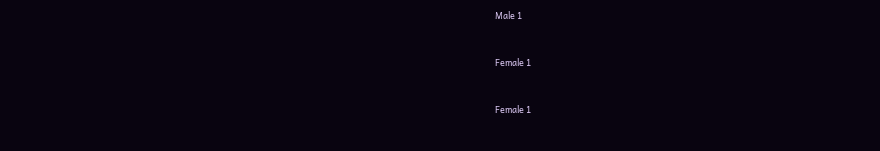Male 1



Female 1



Female 1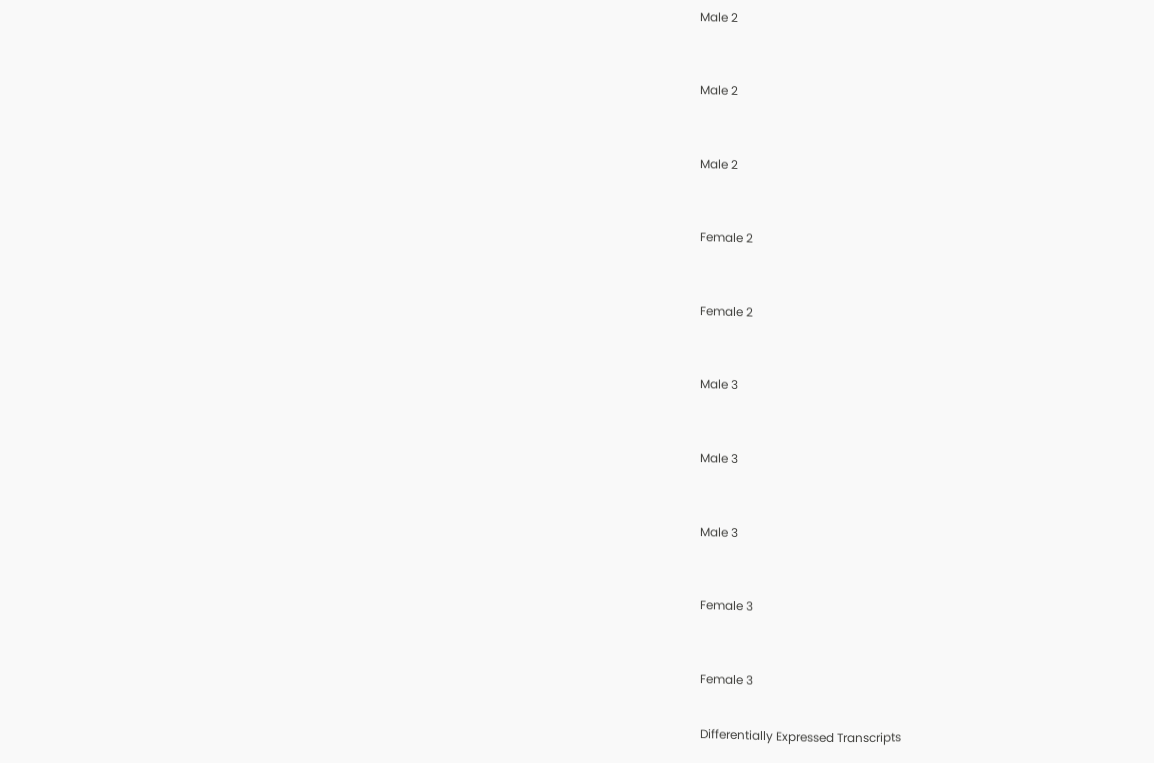Male 2



Male 2



Male 2



Female 2



Female 2



Male 3



Male 3



Male 3



Female 3



Female 3


Differentially Expressed Transcripts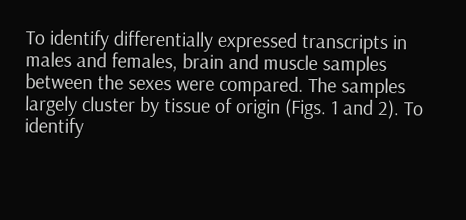To identify differentially expressed transcripts in males and females, brain and muscle samples between the sexes were compared. The samples largely cluster by tissue of origin (Figs. 1 and 2). To identify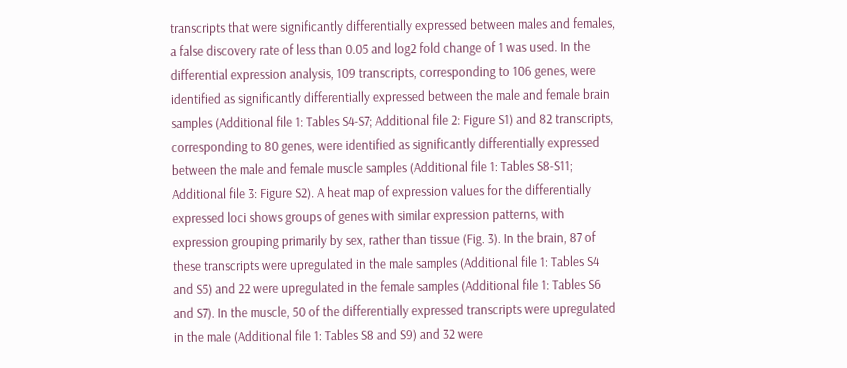transcripts that were significantly differentially expressed between males and females, a false discovery rate of less than 0.05 and log2 fold change of 1 was used. In the differential expression analysis, 109 transcripts, corresponding to 106 genes, were identified as significantly differentially expressed between the male and female brain samples (Additional file 1: Tables S4-S7; Additional file 2: Figure S1) and 82 transcripts, corresponding to 80 genes, were identified as significantly differentially expressed between the male and female muscle samples (Additional file 1: Tables S8-S11; Additional file 3: Figure S2). A heat map of expression values for the differentially expressed loci shows groups of genes with similar expression patterns, with expression grouping primarily by sex, rather than tissue (Fig. 3). In the brain, 87 of these transcripts were upregulated in the male samples (Additional file 1: Tables S4 and S5) and 22 were upregulated in the female samples (Additional file 1: Tables S6 and S7). In the muscle, 50 of the differentially expressed transcripts were upregulated in the male (Additional file 1: Tables S8 and S9) and 32 were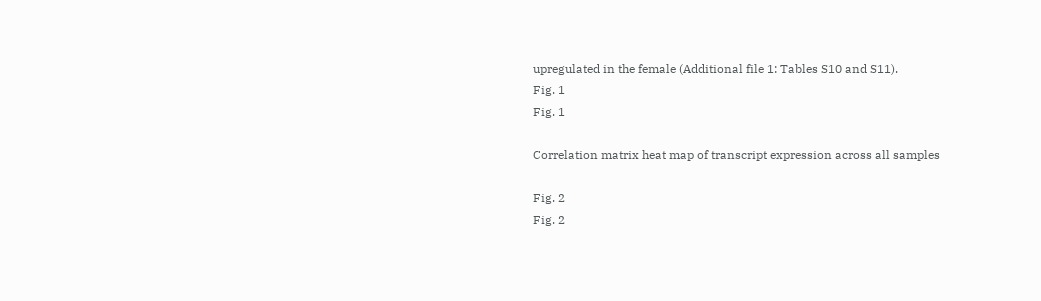upregulated in the female (Additional file 1: Tables S10 and S11).
Fig. 1
Fig. 1

Correlation matrix heat map of transcript expression across all samples

Fig. 2
Fig. 2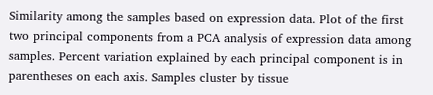Similarity among the samples based on expression data. Plot of the first two principal components from a PCA analysis of expression data among samples. Percent variation explained by each principal component is in parentheses on each axis. Samples cluster by tissue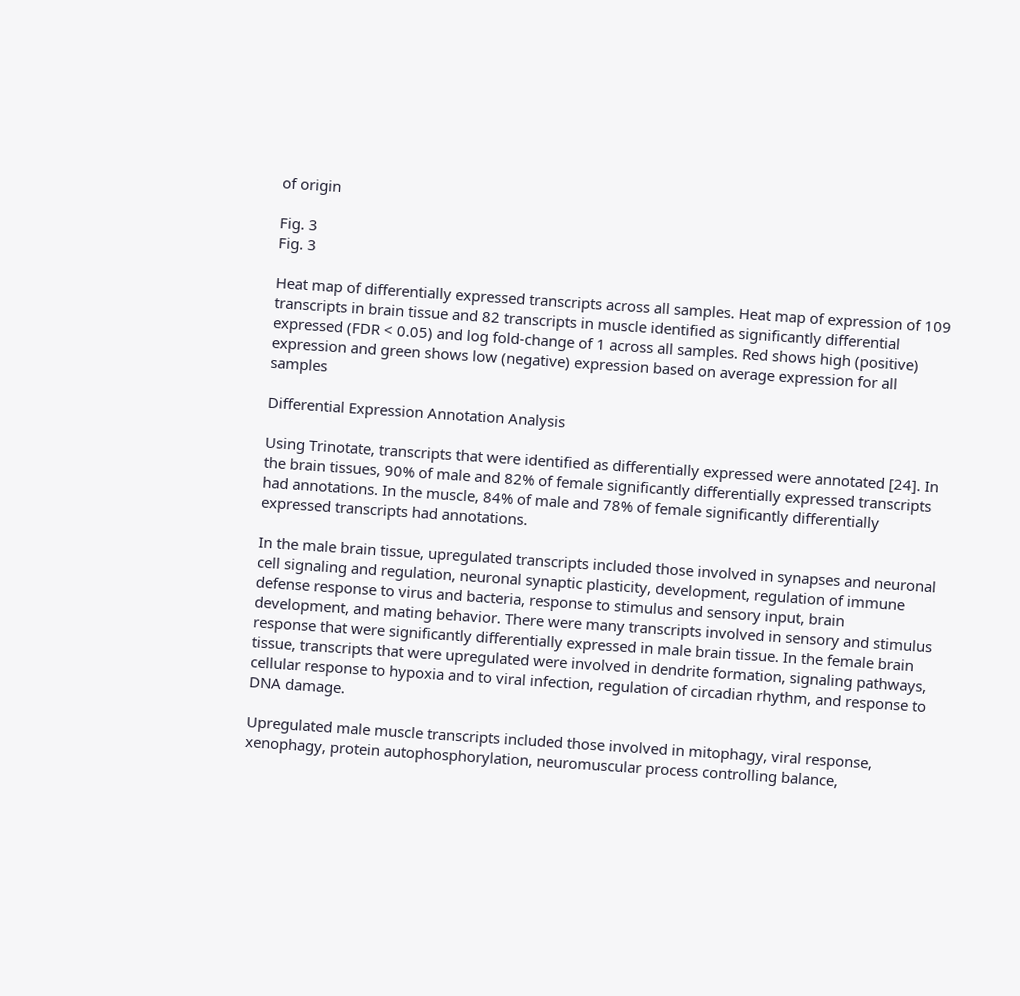of origin

Fig. 3
Fig. 3

Heat map of differentially expressed transcripts across all samples. Heat map of expression of 109 transcripts in brain tissue and 82 transcripts in muscle identified as significantly differential expressed (FDR < 0.05) and log fold-change of 1 across all samples. Red shows high (positive) expression and green shows low (negative) expression based on average expression for all samples

Differential Expression Annotation Analysis

Using Trinotate, transcripts that were identified as differentially expressed were annotated [24]. In the brain tissues, 90% of male and 82% of female significantly differentially expressed transcripts had annotations. In the muscle, 84% of male and 78% of female significantly differentially expressed transcripts had annotations.

In the male brain tissue, upregulated transcripts included those involved in synapses and neuronal cell signaling and regulation, neuronal synaptic plasticity, development, regulation of immune defense response to virus and bacteria, response to stimulus and sensory input, brain development, and mating behavior. There were many transcripts involved in sensory and stimulus response that were significantly differentially expressed in male brain tissue. In the female brain tissue, transcripts that were upregulated were involved in dendrite formation, signaling pathways, cellular response to hypoxia and to viral infection, regulation of circadian rhythm, and response to DNA damage.

Upregulated male muscle transcripts included those involved in mitophagy, viral response, xenophagy, protein autophosphorylation, neuromuscular process controlling balance,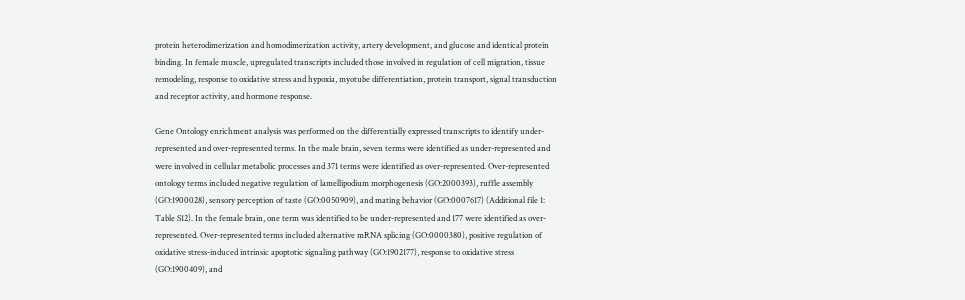protein heterodimerization and homodimerization activity, artery development, and glucose and identical protein binding. In female muscle, upregulated transcripts included those involved in regulation of cell migration, tissue remodeling, response to oxidative stress and hypoxia, myotube differentiation, protein transport, signal transduction and receptor activity, and hormone response.

Gene Ontology enrichment analysis was performed on the differentially expressed transcripts to identify under-represented and over-represented terms. In the male brain, seven terms were identified as under-represented and were involved in cellular metabolic processes and 371 terms were identified as over-represented. Over-represented ontology terms included negative regulation of lamellipodium morphogenesis (GO:2000393), ruffle assembly (GO:1900028), sensory perception of taste (GO:0050909), and mating behavior (GO:0007617) (Additional file 1: Table S12). In the female brain, one term was identified to be under-represented and 177 were identified as over-represented. Over-represented terms included alternative mRNA splicing (GO:0000380), positive regulation of oxidative stress-induced intrinsic apoptotic signaling pathway (GO:1902177), response to oxidative stress (GO:1900409), and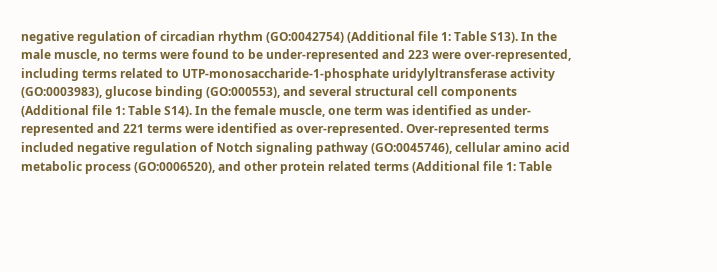negative regulation of circadian rhythm (GO:0042754) (Additional file 1: Table S13). In the male muscle, no terms were found to be under-represented and 223 were over-represented, including terms related to UTP-monosaccharide-1-phosphate uridylyltransferase activity (GO:0003983), glucose binding (GO:000553), and several structural cell components (Additional file 1: Table S14). In the female muscle, one term was identified as under-represented and 221 terms were identified as over-represented. Over-represented terms included negative regulation of Notch signaling pathway (GO:0045746), cellular amino acid metabolic process (GO:0006520), and other protein related terms (Additional file 1: Table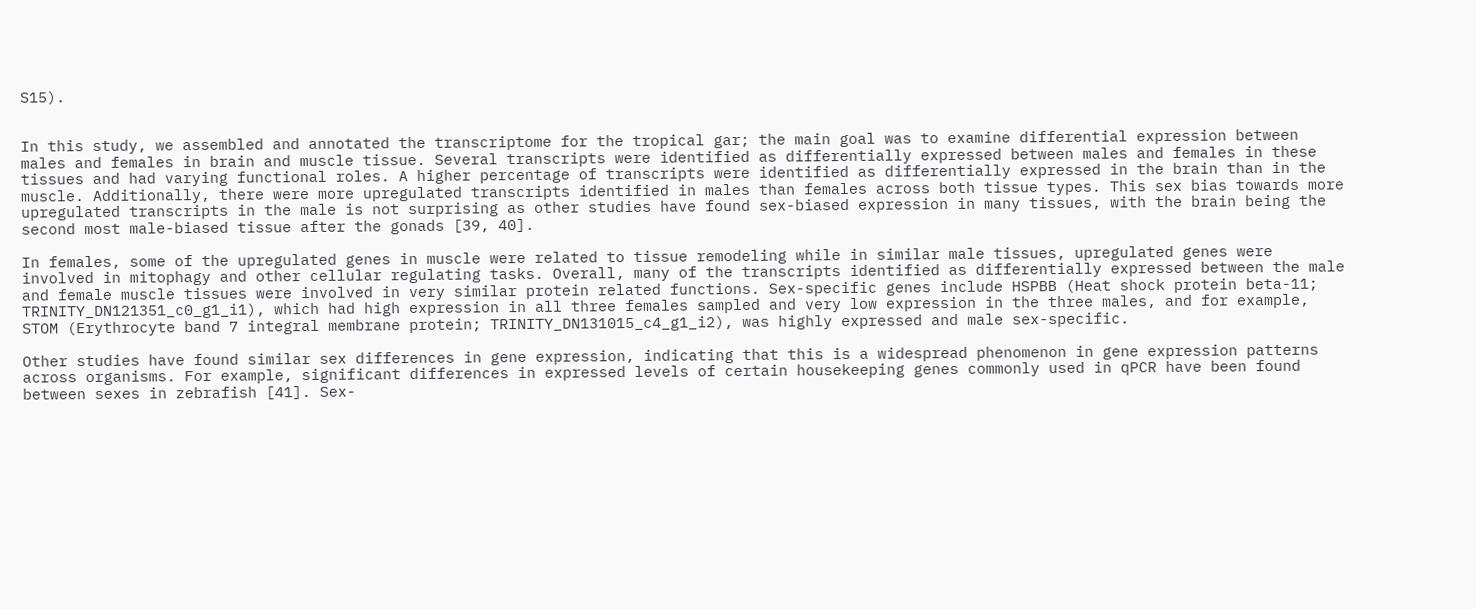S15).


In this study, we assembled and annotated the transcriptome for the tropical gar; the main goal was to examine differential expression between males and females in brain and muscle tissue. Several transcripts were identified as differentially expressed between males and females in these tissues and had varying functional roles. A higher percentage of transcripts were identified as differentially expressed in the brain than in the muscle. Additionally, there were more upregulated transcripts identified in males than females across both tissue types. This sex bias towards more upregulated transcripts in the male is not surprising as other studies have found sex-biased expression in many tissues, with the brain being the second most male-biased tissue after the gonads [39, 40].

In females, some of the upregulated genes in muscle were related to tissue remodeling while in similar male tissues, upregulated genes were involved in mitophagy and other cellular regulating tasks. Overall, many of the transcripts identified as differentially expressed between the male and female muscle tissues were involved in very similar protein related functions. Sex-specific genes include HSPBB (Heat shock protein beta-11; TRINITY_DN121351_c0_g1_i1), which had high expression in all three females sampled and very low expression in the three males, and for example, STOM (Erythrocyte band 7 integral membrane protein; TRINITY_DN131015_c4_g1_i2), was highly expressed and male sex-specific.

Other studies have found similar sex differences in gene expression, indicating that this is a widespread phenomenon in gene expression patterns across organisms. For example, significant differences in expressed levels of certain housekeeping genes commonly used in qPCR have been found between sexes in zebrafish [41]. Sex-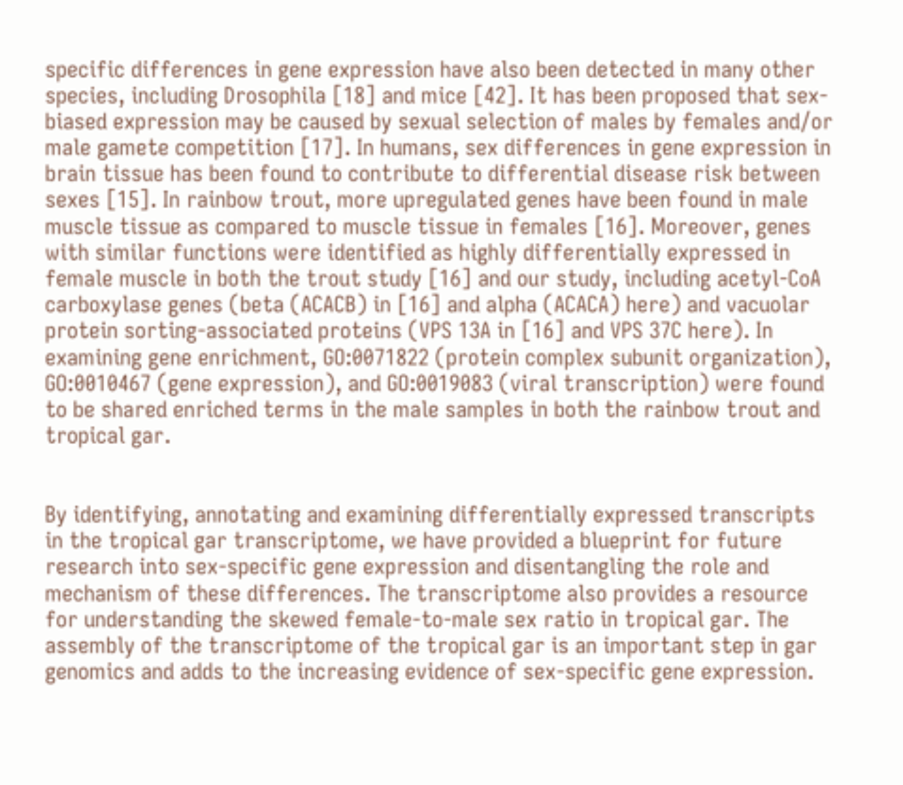specific differences in gene expression have also been detected in many other species, including Drosophila [18] and mice [42]. It has been proposed that sex-biased expression may be caused by sexual selection of males by females and/or male gamete competition [17]. In humans, sex differences in gene expression in brain tissue has been found to contribute to differential disease risk between sexes [15]. In rainbow trout, more upregulated genes have been found in male muscle tissue as compared to muscle tissue in females [16]. Moreover, genes with similar functions were identified as highly differentially expressed in female muscle in both the trout study [16] and our study, including acetyl-CoA carboxylase genes (beta (ACACB) in [16] and alpha (ACACA) here) and vacuolar protein sorting-associated proteins (VPS 13A in [16] and VPS 37C here). In examining gene enrichment, GO:0071822 (protein complex subunit organization), GO:0010467 (gene expression), and GO:0019083 (viral transcription) were found to be shared enriched terms in the male samples in both the rainbow trout and tropical gar.


By identifying, annotating and examining differentially expressed transcripts in the tropical gar transcriptome, we have provided a blueprint for future research into sex-specific gene expression and disentangling the role and mechanism of these differences. The transcriptome also provides a resource for understanding the skewed female-to-male sex ratio in tropical gar. The assembly of the transcriptome of the tropical gar is an important step in gar genomics and adds to the increasing evidence of sex-specific gene expression.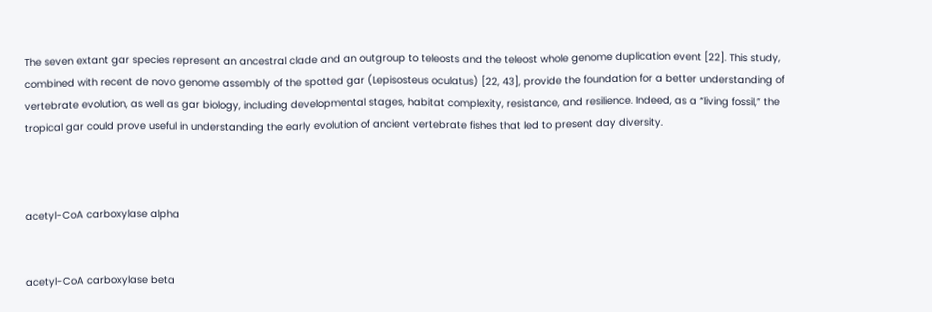The seven extant gar species represent an ancestral clade and an outgroup to teleosts and the teleost whole genome duplication event [22]. This study, combined with recent de novo genome assembly of the spotted gar (Lepisosteus oculatus) [22, 43], provide the foundation for a better understanding of vertebrate evolution, as well as gar biology, including developmental stages, habitat complexity, resistance, and resilience. Indeed, as a “living fossil,” the tropical gar could prove useful in understanding the early evolution of ancient vertebrate fishes that led to present day diversity.



acetyl-CoA carboxylase alpha


acetyl-CoA carboxylase beta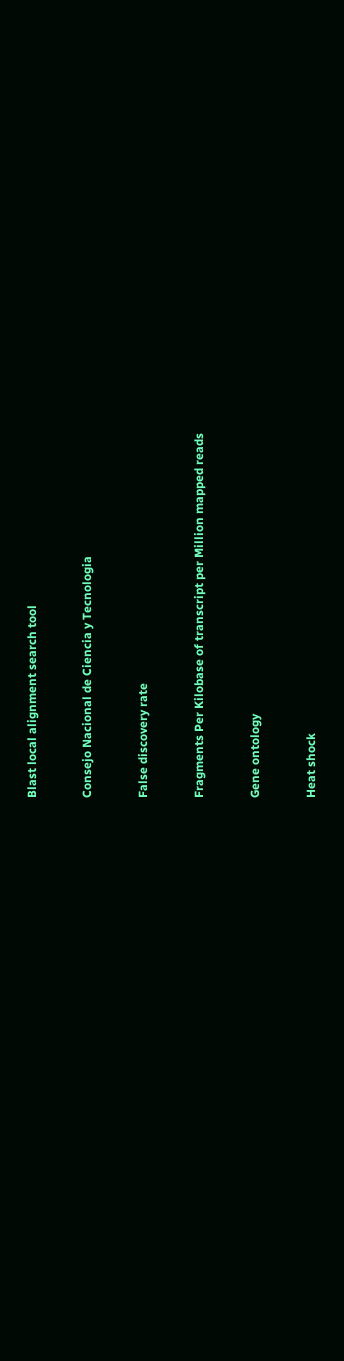Blast local alignment search tool


Consejo Nacional de Ciencia y Tecnologia


False discovery rate


Fragments Per Kilobase of transcript per Million mapped reads


Gene ontology


Heat shock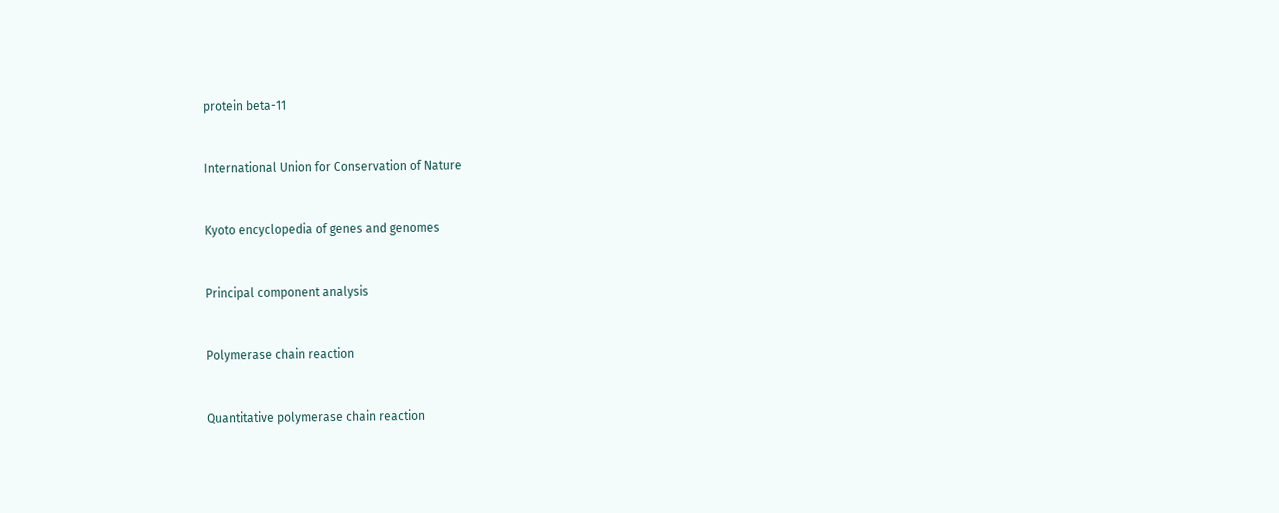protein beta-11


International Union for Conservation of Nature


Kyoto encyclopedia of genes and genomes


Principal component analysis


Polymerase chain reaction


Quantitative polymerase chain reaction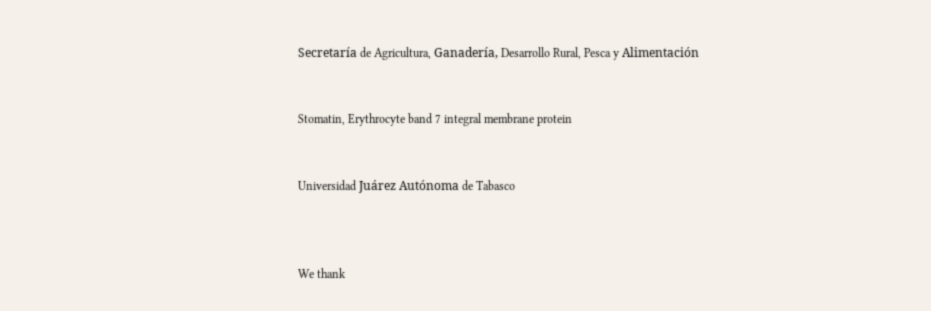Secretaría de Agricultura, Ganadería, Desarrollo Rural, Pesca y Alimentación


Stomatin, Erythrocyte band 7 integral membrane protein


Universidad Juárez Autónoma de Tabasco



We thank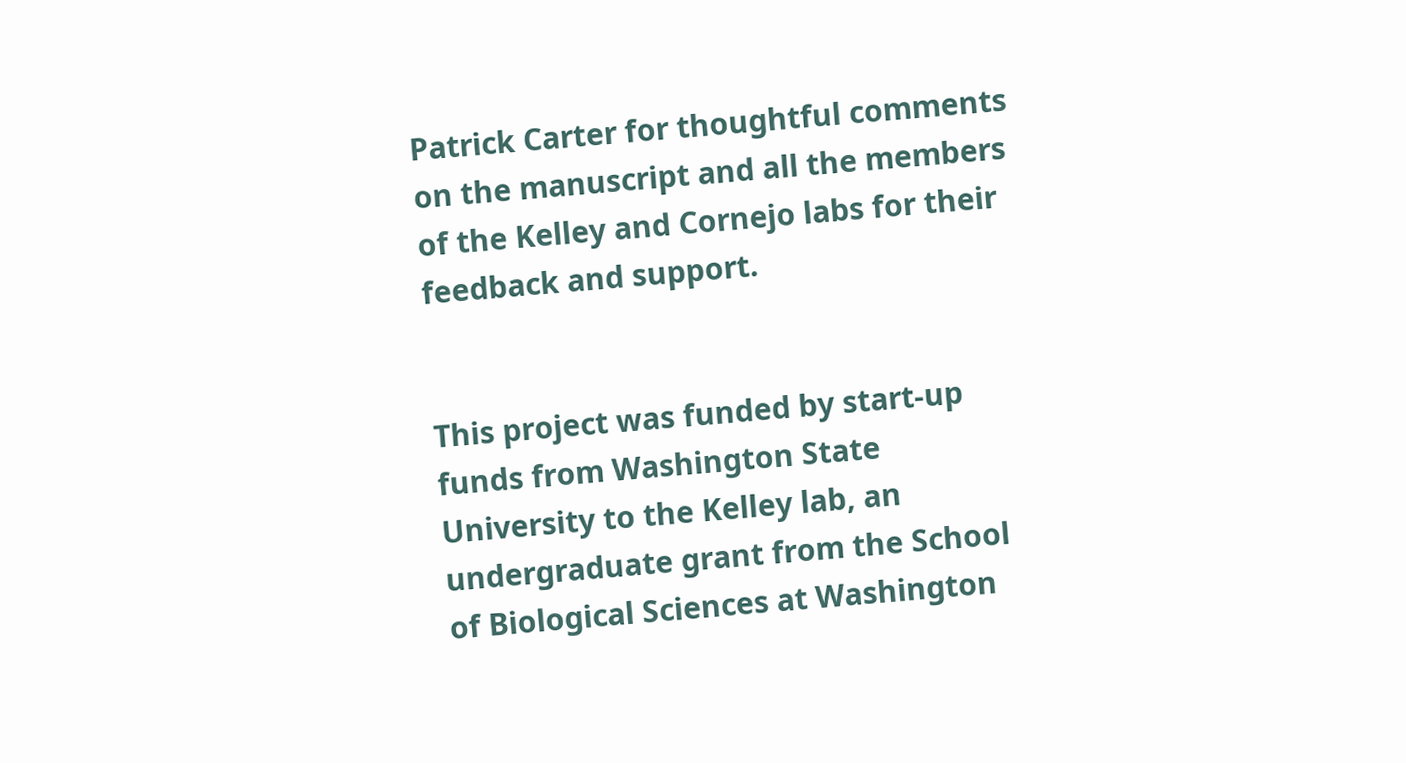Patrick Carter for thoughtful comments on the manuscript and all the members of the Kelley and Cornejo labs for their feedback and support.


This project was funded by start-up funds from Washington State University to the Kelley lab, an undergraduate grant from the School of Biological Sciences at Washington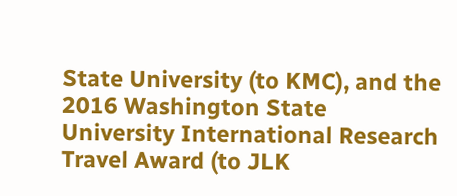State University (to KMC), and the 2016 Washington State University International Research Travel Award (to JLK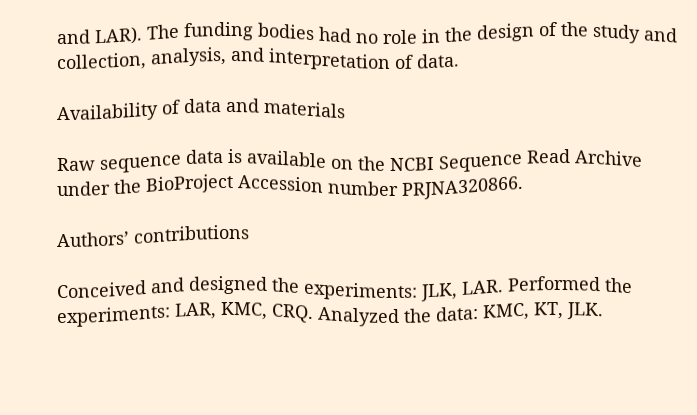and LAR). The funding bodies had no role in the design of the study and collection, analysis, and interpretation of data.

Availability of data and materials

Raw sequence data is available on the NCBI Sequence Read Archive under the BioProject Accession number PRJNA320866.

Authors’ contributions

Conceived and designed the experiments: JLK, LAR. Performed the experiments: LAR, KMC, CRQ. Analyzed the data: KMC, KT, JLK.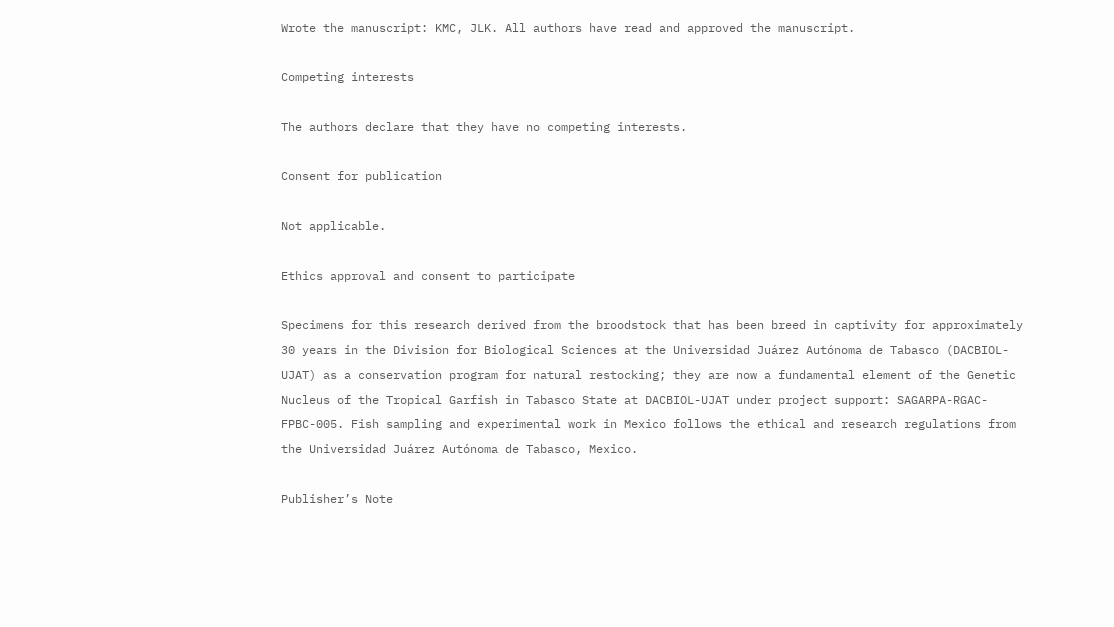Wrote the manuscript: KMC, JLK. All authors have read and approved the manuscript.

Competing interests

The authors declare that they have no competing interests.

Consent for publication

Not applicable.

Ethics approval and consent to participate

Specimens for this research derived from the broodstock that has been breed in captivity for approximately 30 years in the Division for Biological Sciences at the Universidad Juárez Autónoma de Tabasco (DACBIOL-UJAT) as a conservation program for natural restocking; they are now a fundamental element of the Genetic Nucleus of the Tropical Garfish in Tabasco State at DACBIOL-UJAT under project support: SAGARPA-RGAC-FPBC-005. Fish sampling and experimental work in Mexico follows the ethical and research regulations from the Universidad Juárez Autónoma de Tabasco, Mexico.

Publisher’s Note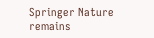Springer Nature remains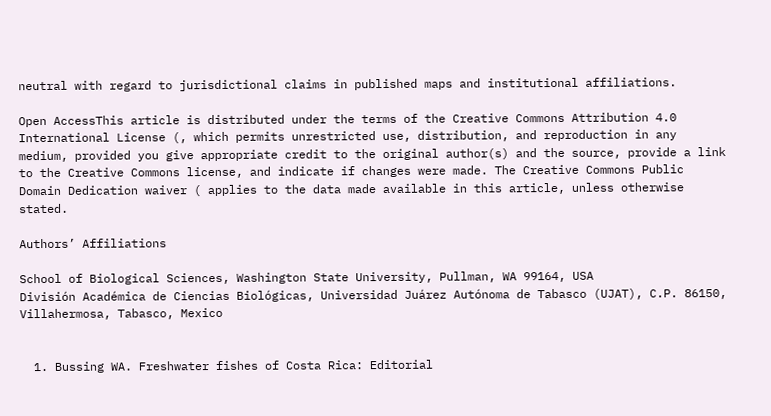neutral with regard to jurisdictional claims in published maps and institutional affiliations.

Open AccessThis article is distributed under the terms of the Creative Commons Attribution 4.0 International License (, which permits unrestricted use, distribution, and reproduction in any medium, provided you give appropriate credit to the original author(s) and the source, provide a link to the Creative Commons license, and indicate if changes were made. The Creative Commons Public Domain Dedication waiver ( applies to the data made available in this article, unless otherwise stated.

Authors’ Affiliations

School of Biological Sciences, Washington State University, Pullman, WA 99164, USA
División Académica de Ciencias Biológicas, Universidad Juárez Autónoma de Tabasco (UJAT), C.P. 86150, Villahermosa, Tabasco, Mexico


  1. Bussing WA. Freshwater fishes of Costa Rica: Editorial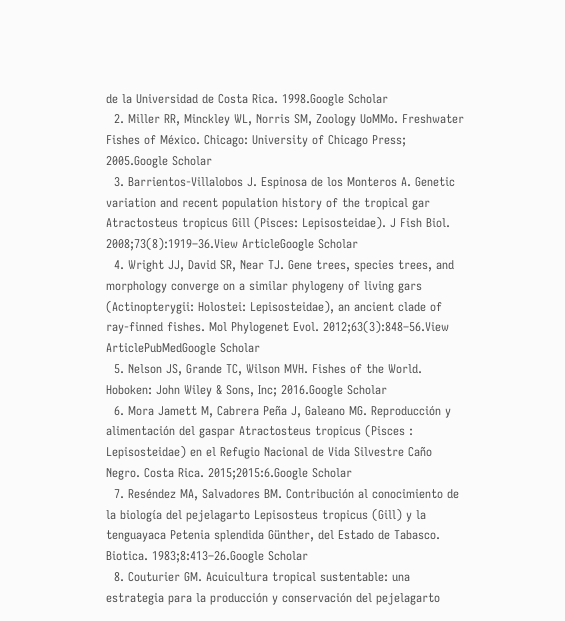de la Universidad de Costa Rica. 1998.Google Scholar
  2. Miller RR, Minckley WL, Norris SM, Zoology UoMMo. Freshwater Fishes of México. Chicago: University of Chicago Press; 2005.Google Scholar
  3. Barrientos-Villalobos J. Espinosa de los Monteros A. Genetic variation and recent population history of the tropical gar Atractosteus tropicus Gill (Pisces: Lepisosteidae). J Fish Biol. 2008;73(8):1919–36.View ArticleGoogle Scholar
  4. Wright JJ, David SR, Near TJ. Gene trees, species trees, and morphology converge on a similar phylogeny of living gars (Actinopterygii: Holostei: Lepisosteidae), an ancient clade of ray-finned fishes. Mol Phylogenet Evol. 2012;63(3):848–56.View ArticlePubMedGoogle Scholar
  5. Nelson JS, Grande TC, Wilson MVH. Fishes of the World. Hoboken: John Wiley & Sons, Inc; 2016.Google Scholar
  6. Mora Jamett M, Cabrera Peña J, Galeano MG. Reproducción y alimentación del gaspar Atractosteus tropicus (Pisces : Lepisosteidae) en el Refugio Nacional de Vida Silvestre Caño Negro. Costa Rica. 2015;2015:6.Google Scholar
  7. Reséndez MA, Salvadores BM. Contribución al conocimiento de la biología del pejelagarto Lepisosteus tropicus (Gill) y la tenguayaca Petenia splendida Günther, del Estado de Tabasco. Biotica. 1983;8:413–26.Google Scholar
  8. Couturier GM. Acuicultura tropical sustentable: una estrategia para la producción y conservación del pejelagarto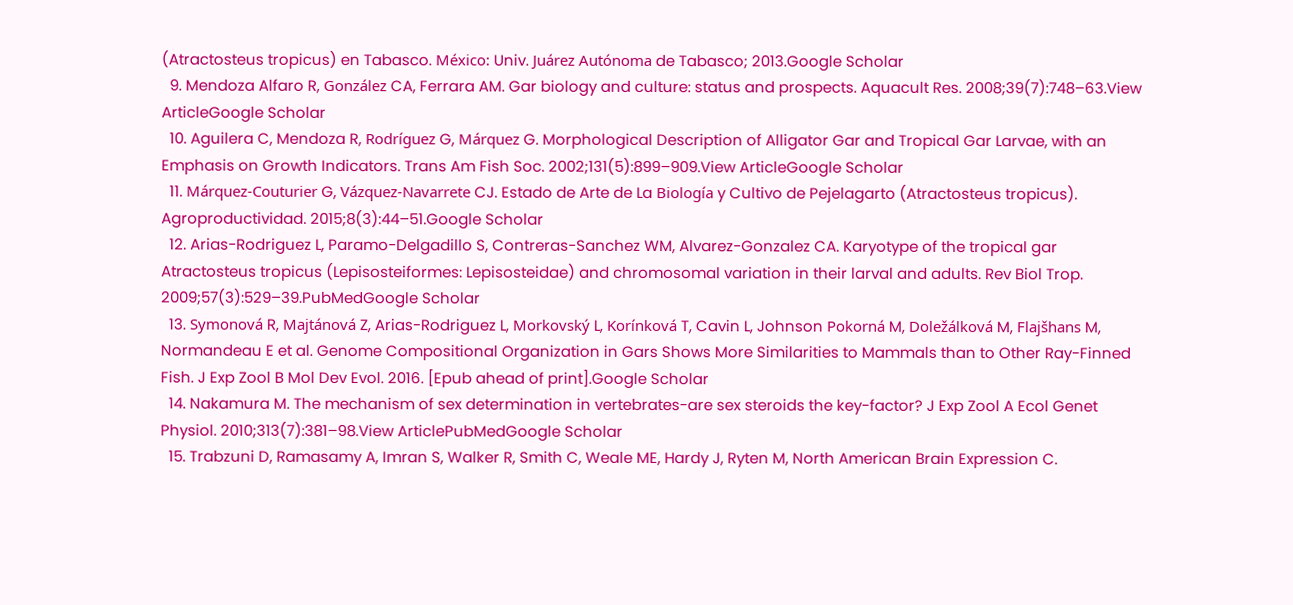(Atractosteus tropicus) en Tabasco. México: Univ. Juárez Autónoma de Tabasco; 2013.Google Scholar
  9. Mendoza Alfaro R, González CA, Ferrara AM. Gar biology and culture: status and prospects. Aquacult Res. 2008;39(7):748–63.View ArticleGoogle Scholar
  10. Aguilera C, Mendoza R, Rodríguez G, Márquez G. Morphological Description of Alligator Gar and Tropical Gar Larvae, with an Emphasis on Growth Indicators. Trans Am Fish Soc. 2002;131(5):899–909.View ArticleGoogle Scholar
  11. Márquez-Couturier G, Vázquez-Navarrete CJ. Estado de Arte de La Biología y Cultivo de Pejelagarto (Atractosteus tropicus). Agroproductividad. 2015;8(3):44–51.Google Scholar
  12. Arias-Rodriguez L, Paramo-Delgadillo S, Contreras-Sanchez WM, Alvarez-Gonzalez CA. Karyotype of the tropical gar Atractosteus tropicus (Lepisosteiformes: Lepisosteidae) and chromosomal variation in their larval and adults. Rev Biol Trop. 2009;57(3):529–39.PubMedGoogle Scholar
  13. Symonová R, Majtánová Z, Arias-Rodriguez L, Morkovský L, Korínková T, Cavin L, Johnson Pokorná M, Doležálková M, Flajšhans M, Normandeau E et al. Genome Compositional Organization in Gars Shows More Similarities to Mammals than to Other Ray-Finned Fish. J Exp Zool B Mol Dev Evol. 2016. [Epub ahead of print].Google Scholar
  14. Nakamura M. The mechanism of sex determination in vertebrates-are sex steroids the key-factor? J Exp Zool A Ecol Genet Physiol. 2010;313(7):381–98.View ArticlePubMedGoogle Scholar
  15. Trabzuni D, Ramasamy A, Imran S, Walker R, Smith C, Weale ME, Hardy J, Ryten M, North American Brain Expression C.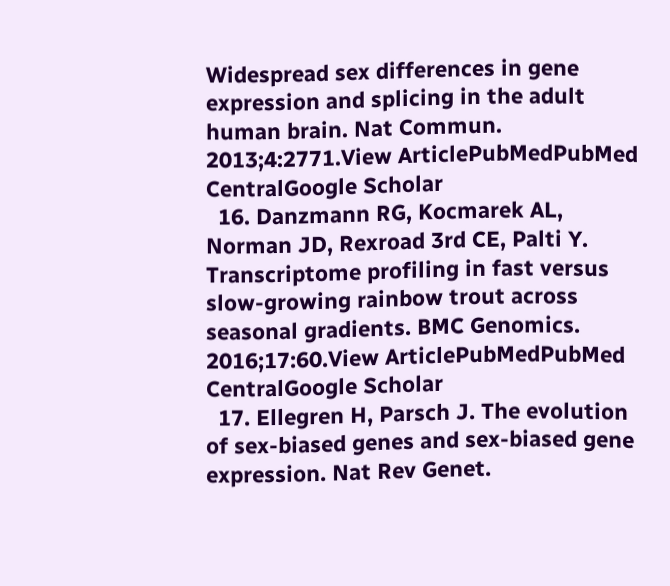Widespread sex differences in gene expression and splicing in the adult human brain. Nat Commun. 2013;4:2771.View ArticlePubMedPubMed CentralGoogle Scholar
  16. Danzmann RG, Kocmarek AL, Norman JD, Rexroad 3rd CE, Palti Y. Transcriptome profiling in fast versus slow-growing rainbow trout across seasonal gradients. BMC Genomics. 2016;17:60.View ArticlePubMedPubMed CentralGoogle Scholar
  17. Ellegren H, Parsch J. The evolution of sex-biased genes and sex-biased gene expression. Nat Rev Genet.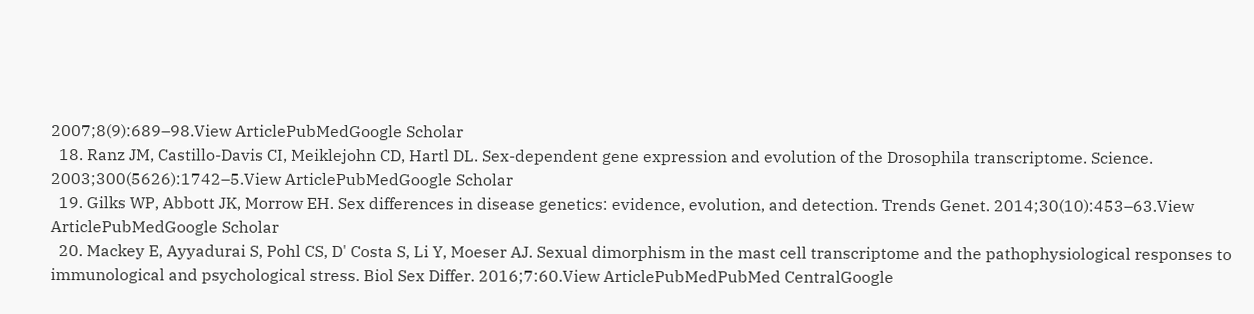2007;8(9):689–98.View ArticlePubMedGoogle Scholar
  18. Ranz JM, Castillo-Davis CI, Meiklejohn CD, Hartl DL. Sex-dependent gene expression and evolution of the Drosophila transcriptome. Science. 2003;300(5626):1742–5.View ArticlePubMedGoogle Scholar
  19. Gilks WP, Abbott JK, Morrow EH. Sex differences in disease genetics: evidence, evolution, and detection. Trends Genet. 2014;30(10):453–63.View ArticlePubMedGoogle Scholar
  20. Mackey E, Ayyadurai S, Pohl CS, D' Costa S, Li Y, Moeser AJ. Sexual dimorphism in the mast cell transcriptome and the pathophysiological responses to immunological and psychological stress. Biol Sex Differ. 2016;7:60.View ArticlePubMedPubMed CentralGoogle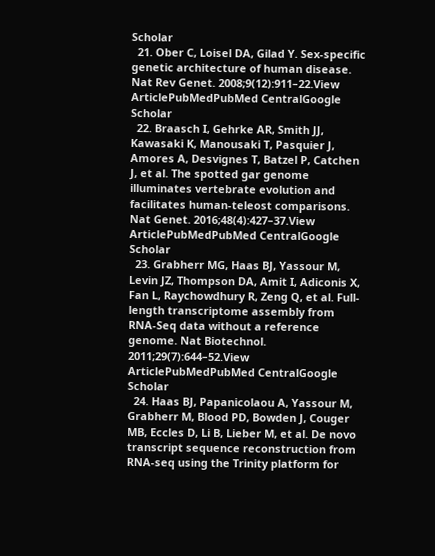Scholar
  21. Ober C, Loisel DA, Gilad Y. Sex-specific genetic architecture of human disease. Nat Rev Genet. 2008;9(12):911–22.View ArticlePubMedPubMed CentralGoogle Scholar
  22. Braasch I, Gehrke AR, Smith JJ, Kawasaki K, Manousaki T, Pasquier J, Amores A, Desvignes T, Batzel P, Catchen J, et al. The spotted gar genome illuminates vertebrate evolution and facilitates human-teleost comparisons. Nat Genet. 2016;48(4):427–37.View ArticlePubMedPubMed CentralGoogle Scholar
  23. Grabherr MG, Haas BJ, Yassour M, Levin JZ, Thompson DA, Amit I, Adiconis X, Fan L, Raychowdhury R, Zeng Q, et al. Full-length transcriptome assembly from RNA-Seq data without a reference genome. Nat Biotechnol. 2011;29(7):644–52.View ArticlePubMedPubMed CentralGoogle Scholar
  24. Haas BJ, Papanicolaou A, Yassour M, Grabherr M, Blood PD, Bowden J, Couger MB, Eccles D, Li B, Lieber M, et al. De novo transcript sequence reconstruction from RNA-seq using the Trinity platform for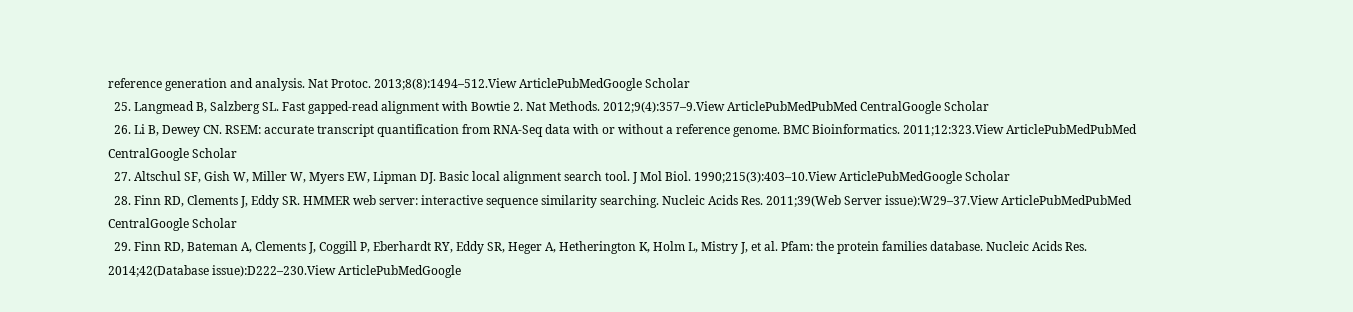reference generation and analysis. Nat Protoc. 2013;8(8):1494–512.View ArticlePubMedGoogle Scholar
  25. Langmead B, Salzberg SL. Fast gapped-read alignment with Bowtie 2. Nat Methods. 2012;9(4):357–9.View ArticlePubMedPubMed CentralGoogle Scholar
  26. Li B, Dewey CN. RSEM: accurate transcript quantification from RNA-Seq data with or without a reference genome. BMC Bioinformatics. 2011;12:323.View ArticlePubMedPubMed CentralGoogle Scholar
  27. Altschul SF, Gish W, Miller W, Myers EW, Lipman DJ. Basic local alignment search tool. J Mol Biol. 1990;215(3):403–10.View ArticlePubMedGoogle Scholar
  28. Finn RD, Clements J, Eddy SR. HMMER web server: interactive sequence similarity searching. Nucleic Acids Res. 2011;39(Web Server issue):W29–37.View ArticlePubMedPubMed CentralGoogle Scholar
  29. Finn RD, Bateman A, Clements J, Coggill P, Eberhardt RY, Eddy SR, Heger A, Hetherington K, Holm L, Mistry J, et al. Pfam: the protein families database. Nucleic Acids Res. 2014;42(Database issue):D222–230.View ArticlePubMedGoogle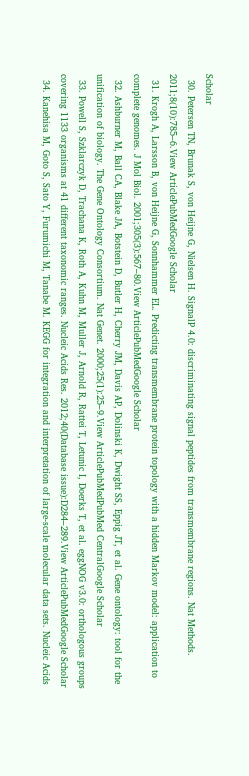Scholar
  30. Petersen TN, Brunak S, von Heijne G, Nielsen H. SignalP 4.0: discriminating signal peptides from transmembrane regions. Nat Methods. 2011;8(10):785–6.View ArticlePubMedGoogle Scholar
  31. Krogh A, Larsson B, von Heijne G, Sonnhammer EL. Predicting transmembrane protein topology with a hidden Markov model: application to complete genomes. J Mol Biol. 2001;305(3):567–80.View ArticlePubMedGoogle Scholar
  32. Ashburner M, Ball CA, Blake JA, Botstein D, Butler H, Cherry JM, Davis AP, Dolinski K, Dwight SS, Eppig JT, et al. Gene ontology: tool for the unification of biology. The Gene Ontology Consortium. Nat Genet. 2000;25(1):25–9.View ArticlePubMedPubMed CentralGoogle Scholar
  33. Powell S, Szklarczyk D, Trachana K, Roth A, Kuhn M, Muller J, Arnold R, Rattei T, Letunic I, Doerks T, et al. eggNOG v3.0: orthologous groups covering 1133 organisms at 41 different taxonomic ranges. Nucleic Acids Res. 2012;40(Database issue):D284–289.View ArticlePubMedGoogle Scholar
  34. Kanehisa M, Goto S, Sato Y, Furumichi M, Tanabe M. KEGG for integration and interpretation of large-scale molecular data sets. Nucleic Acids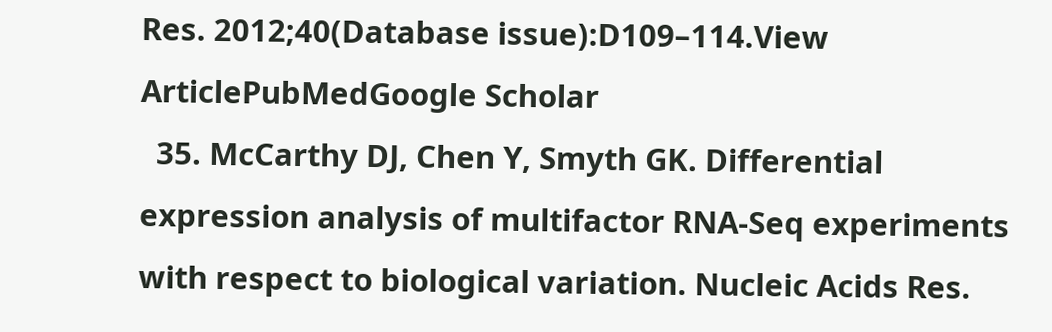Res. 2012;40(Database issue):D109–114.View ArticlePubMedGoogle Scholar
  35. McCarthy DJ, Chen Y, Smyth GK. Differential expression analysis of multifactor RNA-Seq experiments with respect to biological variation. Nucleic Acids Res.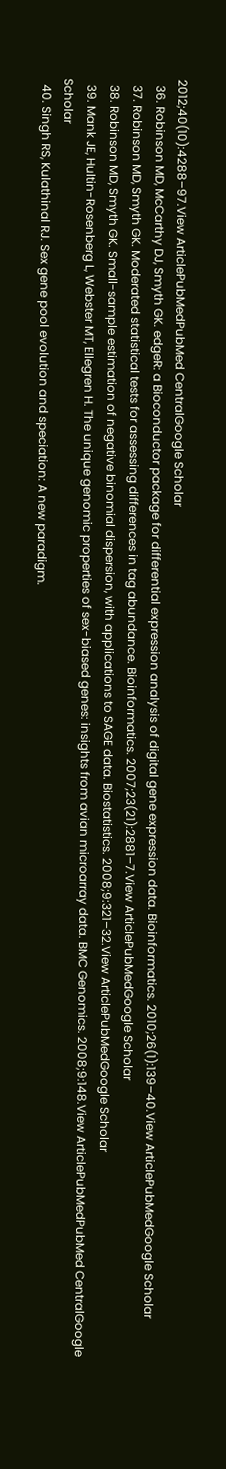2012;40(10):4288–97.View ArticlePubMedPubMed CentralGoogle Scholar
  36. Robinson MD, McCarthy DJ, Smyth GK. edgeR: a Bioconductor package for differential expression analysis of digital gene expression data. Bioinformatics. 2010;26(1):139–40.View ArticlePubMedGoogle Scholar
  37. Robinson MD, Smyth GK. Moderated statistical tests for assessing differences in tag abundance. Bioinformatics. 2007;23(21):2881–7.View ArticlePubMedGoogle Scholar
  38. Robinson MD, Smyth GK. Small-sample estimation of negative binomial dispersion, with applications to SAGE data. Biostatistics. 2008;9:321–32.View ArticlePubMedGoogle Scholar
  39. Mank JE, Hultin-Rosenberg L, Webster MT, Ellegren H. The unique genomic properties of sex-biased genes: insights from avian microarray data. BMC Genomics. 2008;9:148.View ArticlePubMedPubMed CentralGoogle Scholar
  40. Singh RS, Kulathinal RJ. Sex gene pool evolution and speciation: A new paradigm.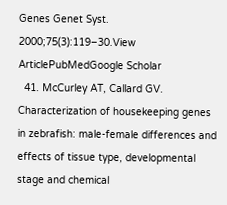Genes Genet Syst. 2000;75(3):119–30.View ArticlePubMedGoogle Scholar
  41. McCurley AT, Callard GV. Characterization of housekeeping genes in zebrafish: male-female differences and effects of tissue type, developmental stage and chemical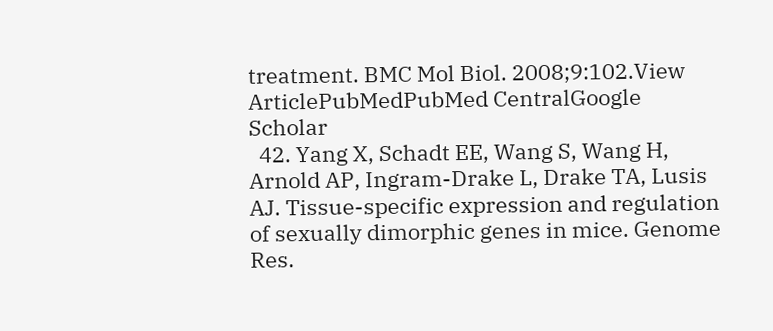treatment. BMC Mol Biol. 2008;9:102.View ArticlePubMedPubMed CentralGoogle Scholar
  42. Yang X, Schadt EE, Wang S, Wang H, Arnold AP, Ingram-Drake L, Drake TA, Lusis AJ. Tissue-specific expression and regulation of sexually dimorphic genes in mice. Genome Res.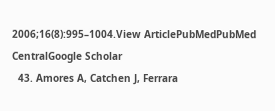2006;16(8):995–1004.View ArticlePubMedPubMed CentralGoogle Scholar
  43. Amores A, Catchen J, Ferrara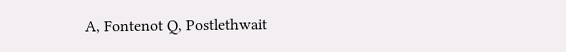A, Fontenot Q, Postlethwait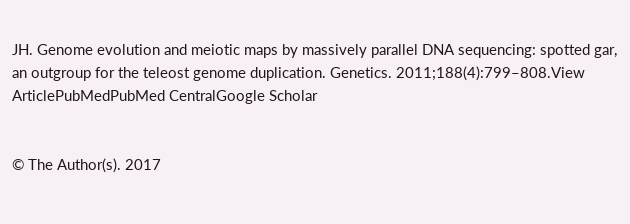JH. Genome evolution and meiotic maps by massively parallel DNA sequencing: spotted gar, an outgroup for the teleost genome duplication. Genetics. 2011;188(4):799–808.View ArticlePubMedPubMed CentralGoogle Scholar


© The Author(s). 2017